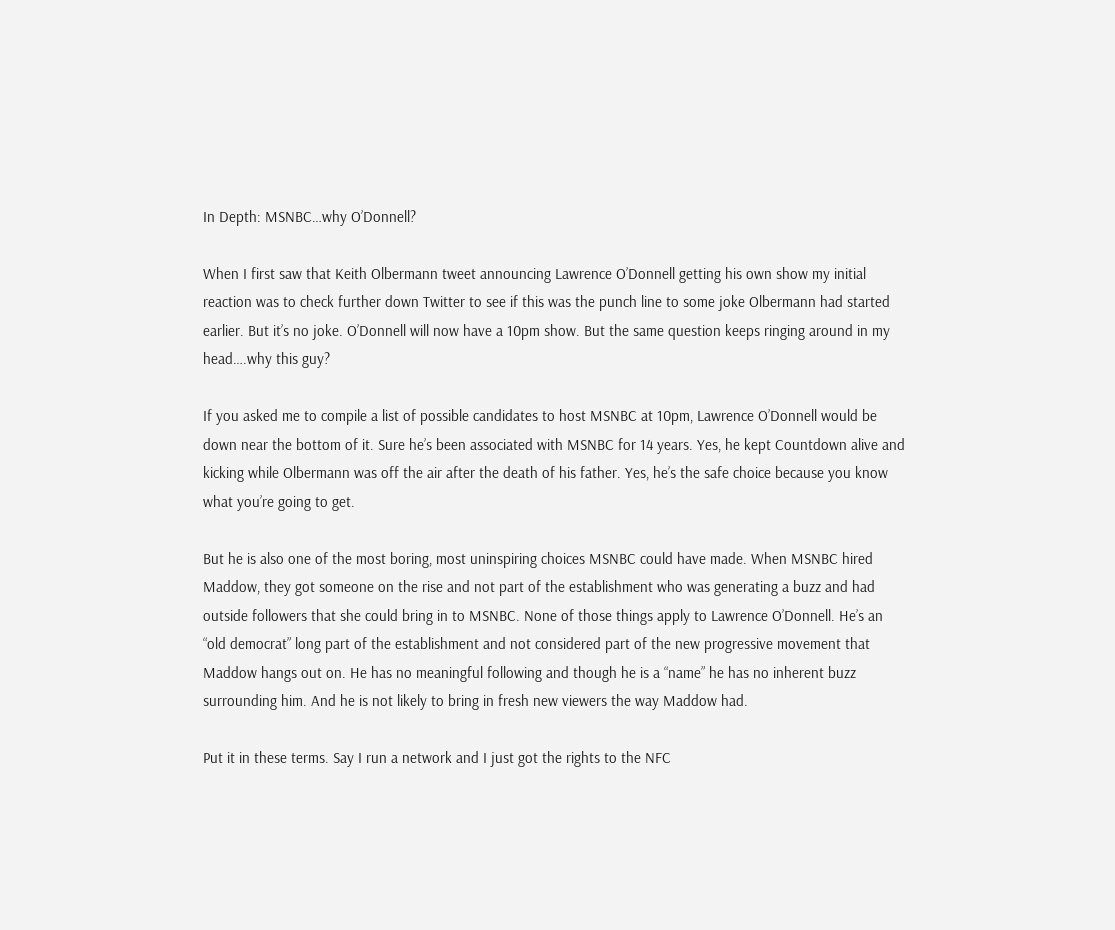In Depth: MSNBC…why O’Donnell?

When I first saw that Keith Olbermann tweet announcing Lawrence O’Donnell getting his own show my initial reaction was to check further down Twitter to see if this was the punch line to some joke Olbermann had started earlier. But it’s no joke. O’Donnell will now have a 10pm show. But the same question keeps ringing around in my head….why this guy?

If you asked me to compile a list of possible candidates to host MSNBC at 10pm, Lawrence O’Donnell would be down near the bottom of it. Sure he’s been associated with MSNBC for 14 years. Yes, he kept Countdown alive and kicking while Olbermann was off the air after the death of his father. Yes, he’s the safe choice because you know what you’re going to get.

But he is also one of the most boring, most uninspiring choices MSNBC could have made. When MSNBC hired Maddow, they got someone on the rise and not part of the establishment who was generating a buzz and had outside followers that she could bring in to MSNBC. None of those things apply to Lawrence O’Donnell. He’s an “old democrat” long part of the establishment and not considered part of the new progressive movement that Maddow hangs out on. He has no meaningful following and though he is a “name” he has no inherent buzz surrounding him. And he is not likely to bring in fresh new viewers the way Maddow had.

Put it in these terms. Say I run a network and I just got the rights to the NFC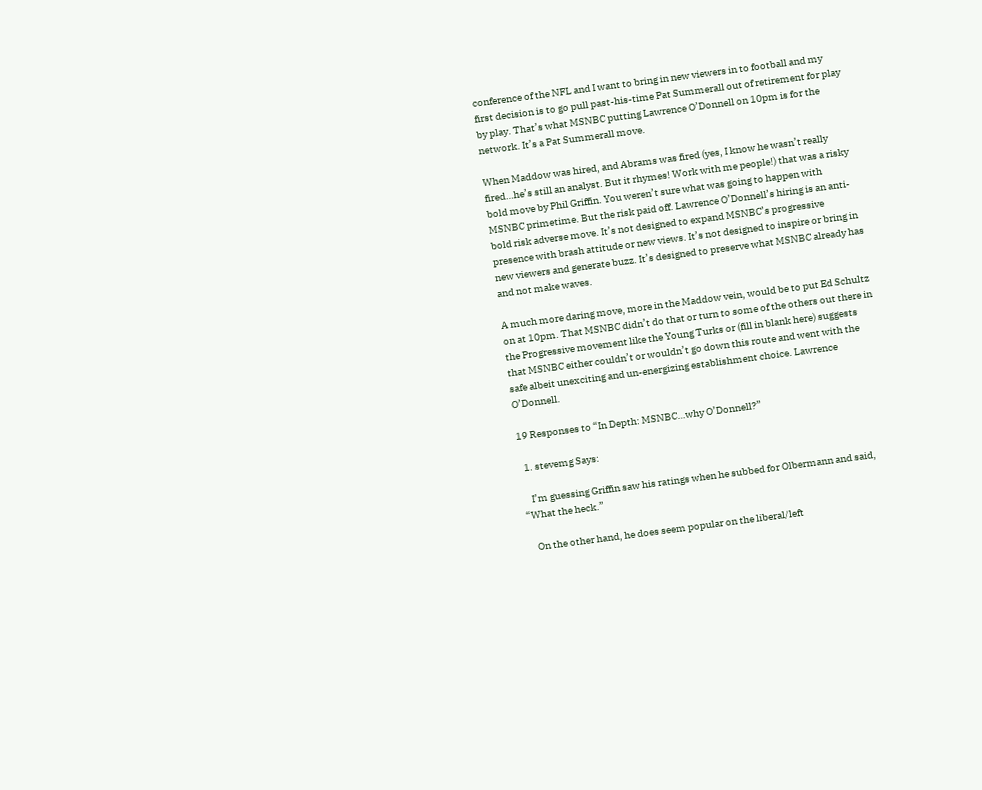conference of the NFL and I want to bring in new viewers in to football and my first decision is to go pull past-his-time Pat Summerall out of retirement for play by play. That’s what MSNBC putting Lawrence O’Donnell on 10pm is for the network. It’s a Pat Summerall move.

When Maddow was hired, and Abrams was fired (yes, I know he wasn’t really fired…he’s still an analyst. But it rhymes! Work with me people!) that was a risky bold move by Phil Griffin. You weren’t sure what was going to happen with MSNBC primetime. But the risk paid off. Lawrence O’Donnell’s hiring is an anti-bold risk adverse move. It’s not designed to expand MSNBC’s progressive presence with brash attitude or new views. It’s not designed to inspire or bring in new viewers and generate buzz. It’s designed to preserve what MSNBC already has and not make waves.

A much more daring move, more in the Maddow vein, would be to put Ed Schultz on at 10pm. That MSNBC didn’t do that or turn to some of the others out there in the Progressive movement like the Young Turks or (fill in blank here) suggests that MSNBC either couldn’t or wouldn’t go down this route and went with the safe albeit unexciting and un-energizing establishment choice. Lawrence O’Donnell.

19 Responses to “In Depth: MSNBC…why O’Donnell?”

  1. stevemg Says:

    I’m guessing Griffin saw his ratings when he subbed for Olbermann and said, “What the heck.”

    On the other hand, he does seem popular on the liberal/left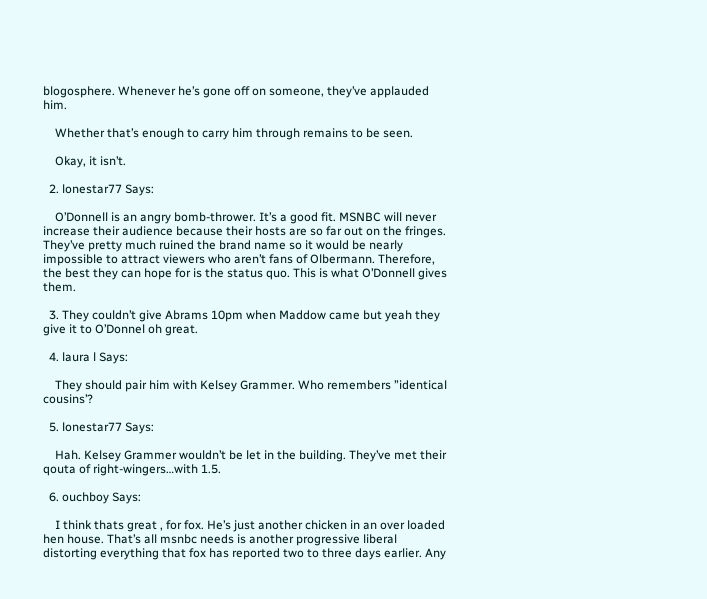blogosphere. Whenever he’s gone off on someone, they’ve applauded him.

    Whether that’s enough to carry him through remains to be seen.

    Okay, it isn’t.

  2. lonestar77 Says:

    O’Donnell is an angry bomb-thrower. It’s a good fit. MSNBC will never increase their audience because their hosts are so far out on the fringes. They’ve pretty much ruined the brand name so it would be nearly impossible to attract viewers who aren’t fans of Olbermann. Therefore, the best they can hope for is the status quo. This is what O’Donnell gives them.

  3. They couldn’t give Abrams 10pm when Maddow came but yeah they give it to O’Donnel oh great.

  4. laura l Says:

    They should pair him with Kelsey Grammer. Who remembers ”identical cousins’?

  5. lonestar77 Says:

    Hah. Kelsey Grammer wouldn’t be let in the building. They’ve met their qouta of right-wingers…with 1.5.

  6. ouchboy Says:

    I think thats great , for fox. He’s just another chicken in an over loaded hen house. That’s all msnbc needs is another progressive liberal distorting everything that fox has reported two to three days earlier. Any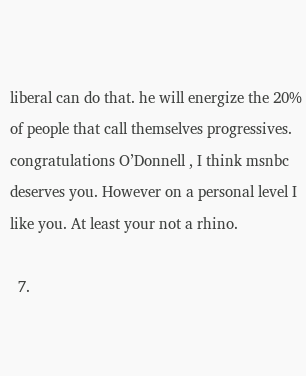liberal can do that. he will energize the 20% of people that call themselves progressives. congratulations O’Donnell , I think msnbc deserves you. However on a personal level I like you. At least your not a rhino.

  7.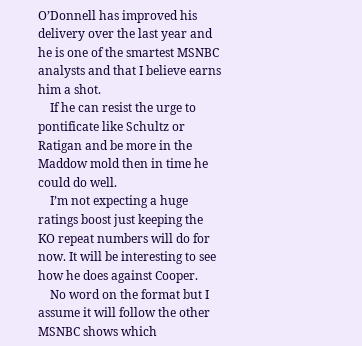O’Donnell has improved his delivery over the last year and he is one of the smartest MSNBC analysts and that I believe earns him a shot.
    If he can resist the urge to pontificate like Schultz or Ratigan and be more in the Maddow mold then in time he could do well.
    I’m not expecting a huge ratings boost just keeping the KO repeat numbers will do for now. It will be interesting to see how he does against Cooper.
    No word on the format but I assume it will follow the other MSNBC shows which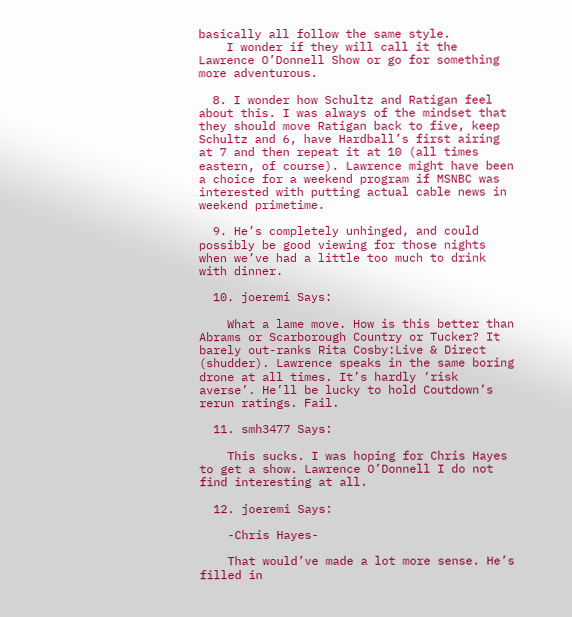basically all follow the same style.
    I wonder if they will call it the Lawrence O’Donnell Show or go for something more adventurous.

  8. I wonder how Schultz and Ratigan feel about this. I was always of the mindset that they should move Ratigan back to five, keep Schultz and 6, have Hardball’s first airing at 7 and then repeat it at 10 (all times eastern, of course). Lawrence might have been a choice for a weekend program if MSNBC was interested with putting actual cable news in weekend primetime.

  9. He’s completely unhinged, and could possibly be good viewing for those nights when we’ve had a little too much to drink with dinner.

  10. joeremi Says:

    What a lame move. How is this better than Abrams or Scarborough Country or Tucker? It barely out-ranks Rita Cosby:Live & Direct (shudder). Lawrence speaks in the same boring drone at all times. It’s hardly ‘risk averse’. He’ll be lucky to hold Coutdown’s rerun ratings. Fail.

  11. smh3477 Says:

    This sucks. I was hoping for Chris Hayes to get a show. Lawrence O’Donnell I do not find interesting at all.

  12. joeremi Says:

    -Chris Hayes-

    That would’ve made a lot more sense. He’s filled in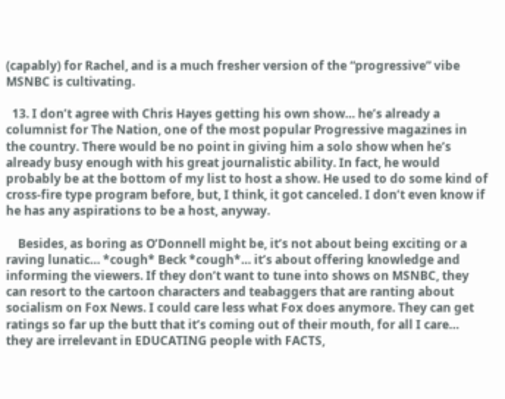(capably) for Rachel, and is a much fresher version of the “progressive” vibe MSNBC is cultivating.

  13. I don’t agree with Chris Hayes getting his own show… he’s already a columnist for The Nation, one of the most popular Progressive magazines in the country. There would be no point in giving him a solo show when he’s already busy enough with his great journalistic ability. In fact, he would probably be at the bottom of my list to host a show. He used to do some kind of cross-fire type program before, but, I think, it got canceled. I don’t even know if he has any aspirations to be a host, anyway.

    Besides, as boring as O’Donnell might be, it’s not about being exciting or a raving lunatic… *cough* Beck *cough*… it’s about offering knowledge and informing the viewers. If they don’t want to tune into shows on MSNBC, they can resort to the cartoon characters and teabaggers that are ranting about socialism on Fox News. I could care less what Fox does anymore. They can get ratings so far up the butt that it’s coming out of their mouth, for all I care… they are irrelevant in EDUCATING people with FACTS,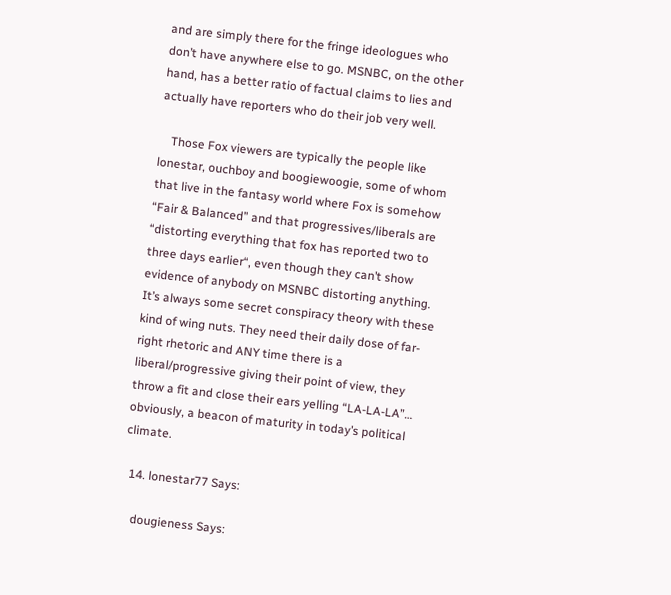and are simply there for the fringe ideologues who don’t have anywhere else to go. MSNBC, on the other hand, has a better ratio of factual claims to lies and actually have reporters who do their job very well.

    Those Fox viewers are typically the people like lonestar, ouchboy and boogiewoogie, some of whom that live in the fantasy world where Fox is somehow “Fair & Balanced” and that progressives/liberals are “distorting everything that fox has reported two to three days earlier“, even though they can’t show evidence of anybody on MSNBC distorting anything. It’s always some secret conspiracy theory with these kind of wing nuts. They need their daily dose of far-right rhetoric and ANY time there is a liberal/progressive giving their point of view, they throw a fit and close their ears yelling “LA-LA-LA”… obviously, a beacon of maturity in today’s political climate.

  14. lonestar77 Says:

    dougieness Says: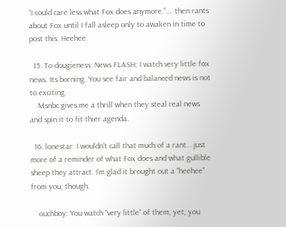“I could care less what Fox does anymore.”…. then rants about Fox until I fall asleep only to awaken in time to post this. Heehee.

  15. To dougieness: News FLASH; I watch very little fox news. Its borning. You see fair and balanced news is not to exciting.
    Msnbc gives me a thrill when they steal real news and spin it to fit thier agenda.

  16. lonestar: I wouldn’t call that much of a rant… just more of a reminder of what Fox does and what gullible sheep they attract. I’m glad it brought out a “heehee” from you, though.

    ouchboy: You watch “very little” of them, yet, you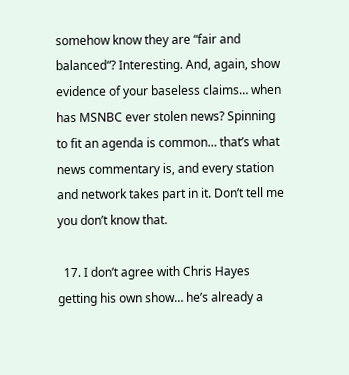somehow know they are “fair and balanced“? Interesting. And, again, show evidence of your baseless claims… when has MSNBC ever stolen news? Spinning to fit an agenda is common… that’s what news commentary is, and every station and network takes part in it. Don’t tell me you don’t know that.

  17. I don’t agree with Chris Hayes getting his own show… he’s already a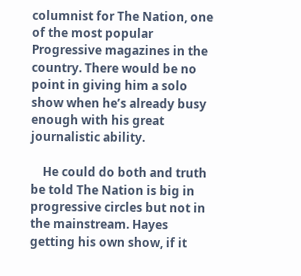columnist for The Nation, one of the most popular Progressive magazines in the country. There would be no point in giving him a solo show when he’s already busy enough with his great journalistic ability.

    He could do both and truth be told The Nation is big in progressive circles but not in the mainstream. Hayes getting his own show, if it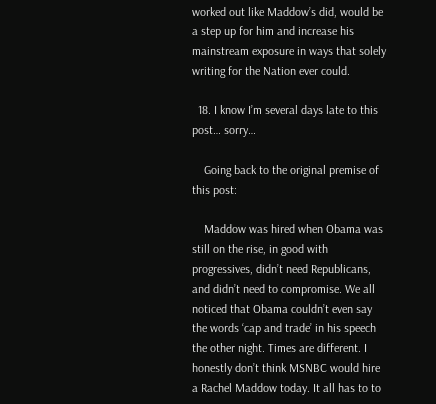worked out like Maddow’s did, would be a step up for him and increase his mainstream exposure in ways that solely writing for the Nation ever could.

  18. I know I’m several days late to this post… sorry…

    Going back to the original premise of this post:

    Maddow was hired when Obama was still on the rise, in good with progressives, didn’t need Republicans, and didn’t need to compromise. We all noticed that Obama couldn’t even say the words ‘cap and trade’ in his speech the other night. Times are different. I honestly don’t think MSNBC would hire a Rachel Maddow today. It all has to to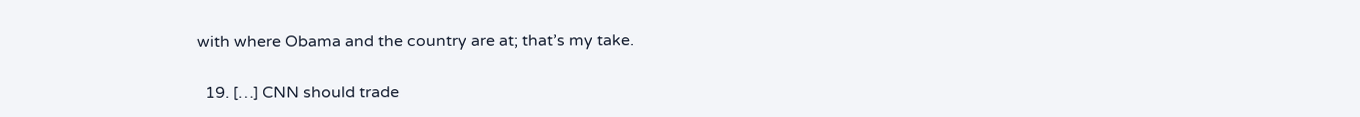with where Obama and the country are at; that’s my take.

  19. […] CNN should trade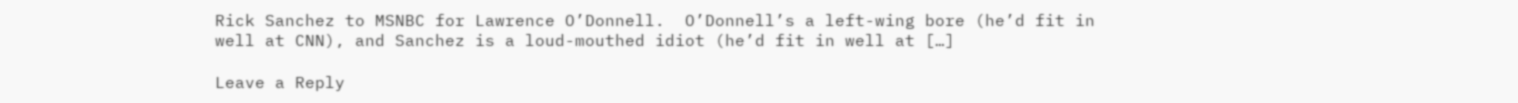Rick Sanchez to MSNBC for Lawrence O’Donnell.  O’Donnell’s a left-wing bore (he’d fit in well at CNN), and Sanchez is a loud-mouthed idiot (he’d fit in well at […]

Leave a Reply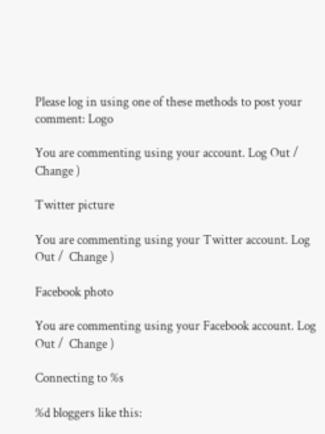Please log in using one of these methods to post your comment: Logo

You are commenting using your account. Log Out /  Change )

Twitter picture

You are commenting using your Twitter account. Log Out /  Change )

Facebook photo

You are commenting using your Facebook account. Log Out /  Change )

Connecting to %s

%d bloggers like this: